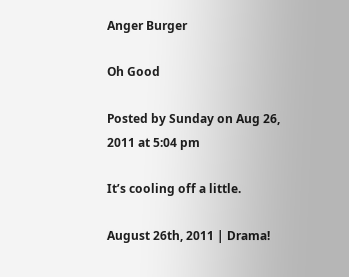Anger Burger

Oh Good

Posted by Sunday on Aug 26, 2011 at 5:04 pm

It’s cooling off a little.

August 26th, 2011 | Drama!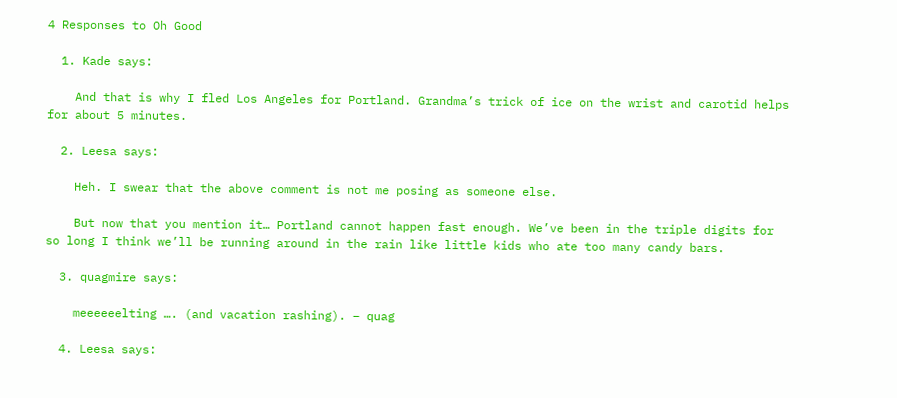4 Responses to Oh Good

  1. Kade says:

    And that is why I fled Los Angeles for Portland. Grandma’s trick of ice on the wrist and carotid helps for about 5 minutes.

  2. Leesa says:

    Heh. I swear that the above comment is not me posing as someone else.

    But now that you mention it… Portland cannot happen fast enough. We’ve been in the triple digits for so long I think we’ll be running around in the rain like little kids who ate too many candy bars.

  3. quagmire says:

    meeeeeelting …. (and vacation rashing). – quag

  4. Leesa says: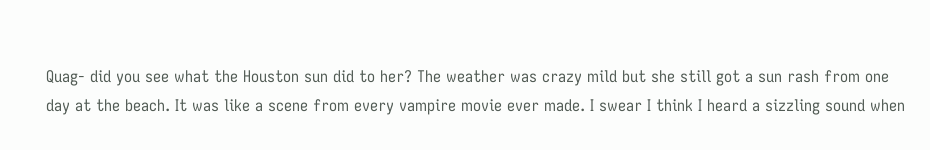Quag- did you see what the Houston sun did to her? The weather was crazy mild but she still got a sun rash from one day at the beach. It was like a scene from every vampire movie ever made. I swear I think I heard a sizzling sound when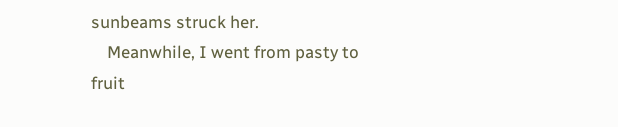sunbeams struck her.
    Meanwhile, I went from pasty to fruit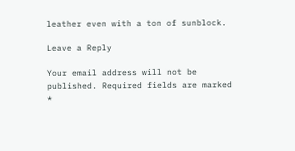leather even with a ton of sunblock.

Leave a Reply

Your email address will not be published. Required fields are marked *